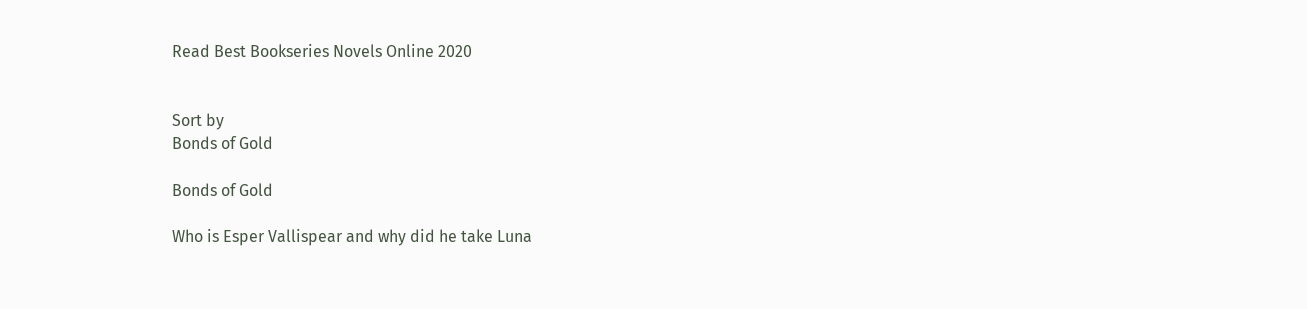Read Best Bookseries Novels Online 2020


Sort by
Bonds of Gold

Bonds of Gold

Who is Esper Vallispear and why did he take Luna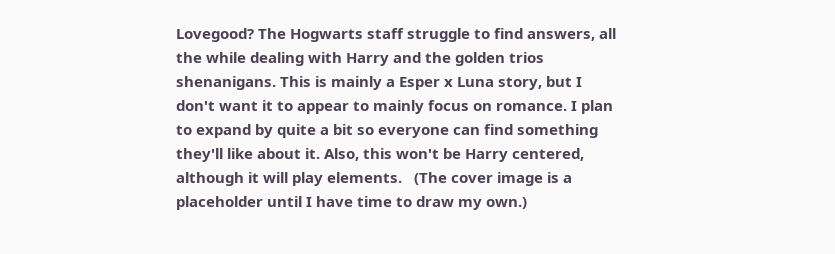Lovegood? The Hogwarts staff struggle to find answers, all the while dealing with Harry and the golden trios shenanigans. This is mainly a Esper x Luna story, but I don't want it to appear to mainly focus on romance. I plan to expand by quite a bit so everyone can find something they'll like about it. Also, this won't be Harry centered, although it will play elements.   (The cover image is a placeholder until I have time to draw my own.)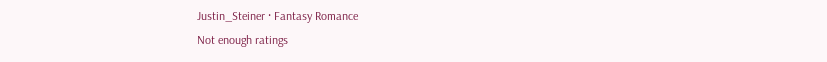Justin_Steiner · Fantasy Romance
Not enough ratings